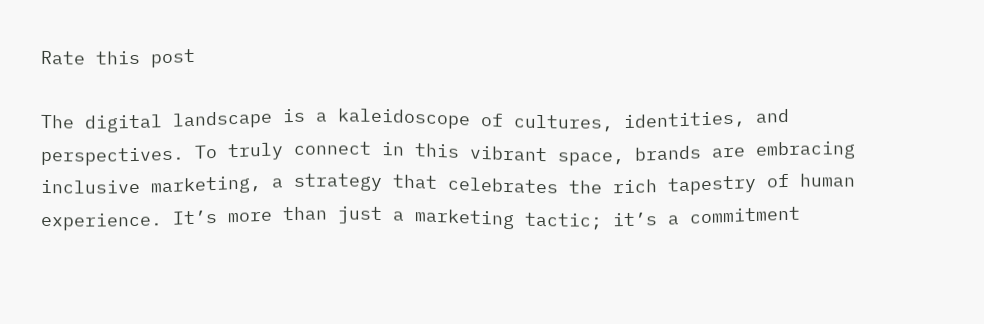Rate this post

The digital landscape is a kaleidoscope of cultures, identities, and perspectives. To truly connect in this vibrant space, brands are embracing inclusive marketing, a strategy that celebrates the rich tapestry of human experience. It’s more than just a marketing tactic; it’s a commitment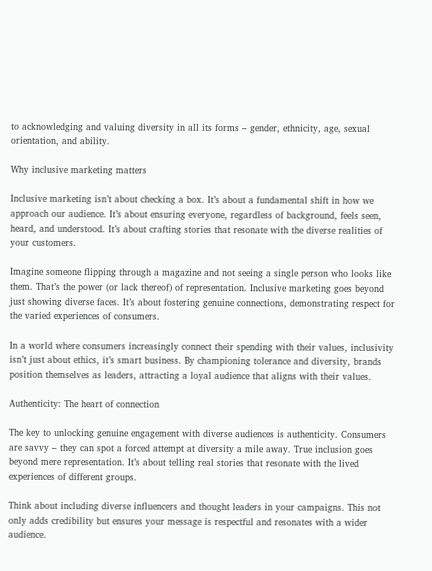to acknowledging and valuing diversity in all its forms – gender, ethnicity, age, sexual orientation, and ability.

Why inclusive marketing matters

Inclusive marketing isn’t about checking a box. It’s about a fundamental shift in how we approach our audience. It’s about ensuring everyone, regardless of background, feels seen, heard, and understood. It’s about crafting stories that resonate with the diverse realities of your customers.

Imagine someone flipping through a magazine and not seeing a single person who looks like them. That’s the power (or lack thereof) of representation. Inclusive marketing goes beyond just showing diverse faces. It’s about fostering genuine connections, demonstrating respect for the varied experiences of consumers.

In a world where consumers increasingly connect their spending with their values, inclusivity isn’t just about ethics, it’s smart business. By championing tolerance and diversity, brands position themselves as leaders, attracting a loyal audience that aligns with their values.

Authenticity: The heart of connection

The key to unlocking genuine engagement with diverse audiences is authenticity. Consumers are savvy – they can spot a forced attempt at diversity a mile away. True inclusion goes beyond mere representation. It’s about telling real stories that resonate with the lived experiences of different groups.

Think about including diverse influencers and thought leaders in your campaigns. This not only adds credibility but ensures your message is respectful and resonates with a wider audience.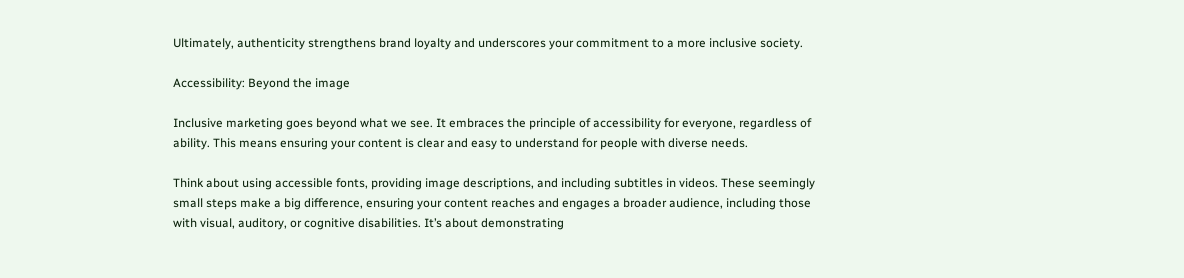Ultimately, authenticity strengthens brand loyalty and underscores your commitment to a more inclusive society.

Accessibility: Beyond the image

Inclusive marketing goes beyond what we see. It embraces the principle of accessibility for everyone, regardless of ability. This means ensuring your content is clear and easy to understand for people with diverse needs.

Think about using accessible fonts, providing image descriptions, and including subtitles in videos. These seemingly small steps make a big difference, ensuring your content reaches and engages a broader audience, including those with visual, auditory, or cognitive disabilities. It’s about demonstrating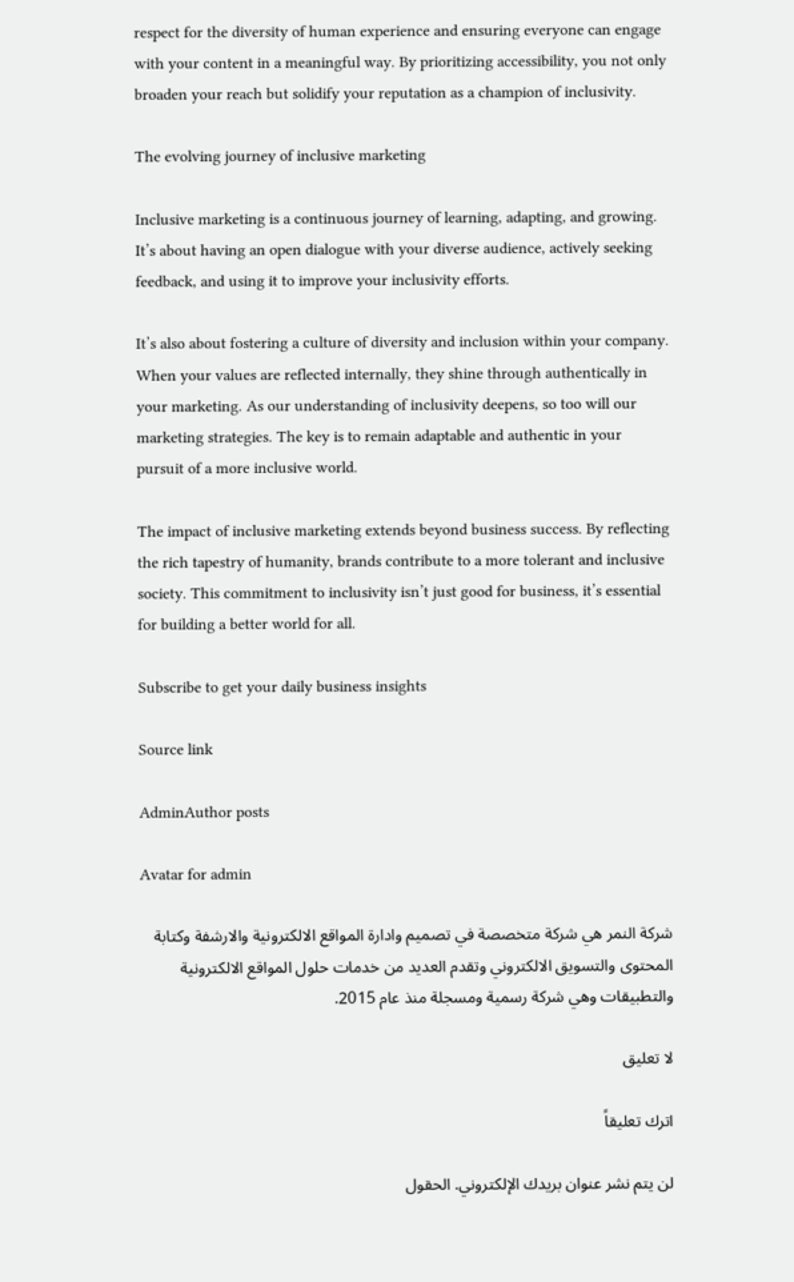respect for the diversity of human experience and ensuring everyone can engage with your content in a meaningful way. By prioritizing accessibility, you not only broaden your reach but solidify your reputation as a champion of inclusivity.

The evolving journey of inclusive marketing

Inclusive marketing is a continuous journey of learning, adapting, and growing. It’s about having an open dialogue with your diverse audience, actively seeking feedback, and using it to improve your inclusivity efforts.

It’s also about fostering a culture of diversity and inclusion within your company. When your values are reflected internally, they shine through authentically in your marketing. As our understanding of inclusivity deepens, so too will our marketing strategies. The key is to remain adaptable and authentic in your pursuit of a more inclusive world.

The impact of inclusive marketing extends beyond business success. By reflecting the rich tapestry of humanity, brands contribute to a more tolerant and inclusive society. This commitment to inclusivity isn’t just good for business, it’s essential for building a better world for all.

Subscribe to get your daily business insights

Source link

AdminAuthor posts

Avatar for admin

شركة النمر هي شركة متخصصة في تصميم وادارة المواقع الالكترونية والارشفة وكتابة المحتوى والتسويق الالكتروني وتقدم العديد من خدمات حلول المواقع الالكترونية والتطبيقات وهي شركة رسمية ومسجلة منذ عام 2015.

لا تعليق

اترك تعليقاً

لن يتم نشر عنوان بريدك الإلكتروني. الحقول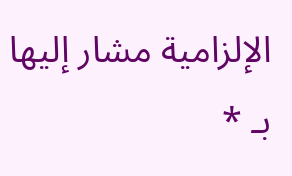الإلزامية مشار إليها بـ *